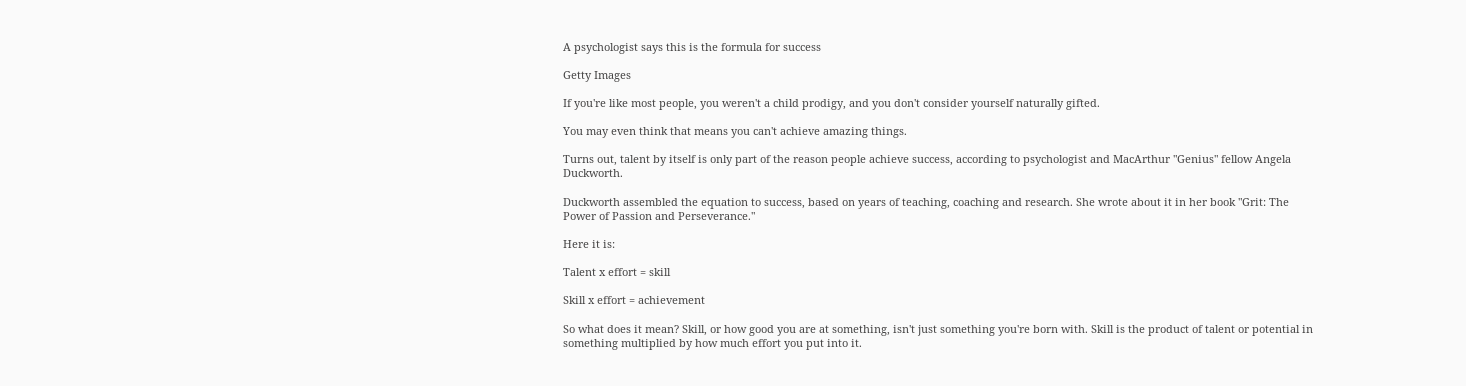A psychologist says this is the formula for success

Getty Images

If you're like most people, you weren't a child prodigy, and you don't consider yourself naturally gifted.

You may even think that means you can't achieve amazing things.

Turns out, talent by itself is only part of the reason people achieve success, according to psychologist and MacArthur "Genius" fellow Angela Duckworth.

Duckworth assembled the equation to success, based on years of teaching, coaching and research. She wrote about it in her book "Grit: The Power of Passion and Perseverance."

Here it is:

Talent x effort = skill

Skill x effort = achievement

So what does it mean? Skill, or how good you are at something, isn't just something you're born with. Skill is the product of talent or potential in something multiplied by how much effort you put into it.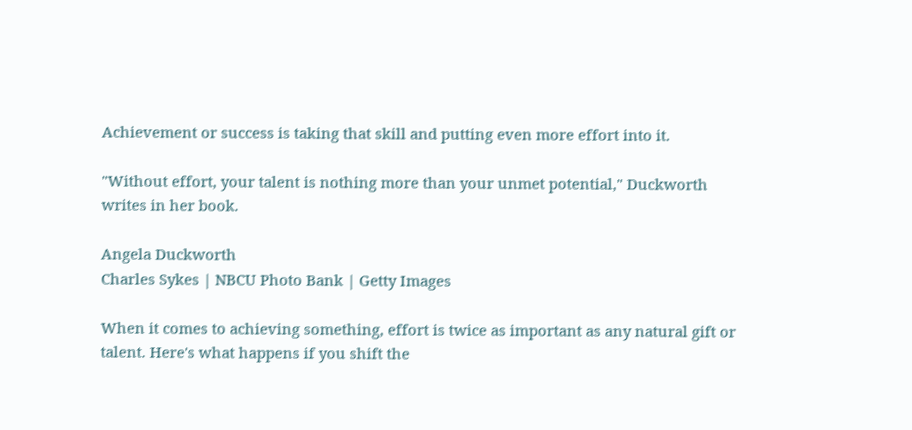Achievement or success is taking that skill and putting even more effort into it.

"Without effort, your talent is nothing more than your unmet potential," Duckworth writes in her book.

Angela Duckworth
Charles Sykes | NBCU Photo Bank | Getty Images

When it comes to achieving something, effort is twice as important as any natural gift or talent. Here's what happens if you shift the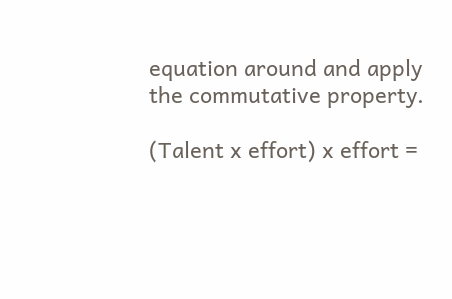equation around and apply the commutative property.

(Talent x effort) x effort =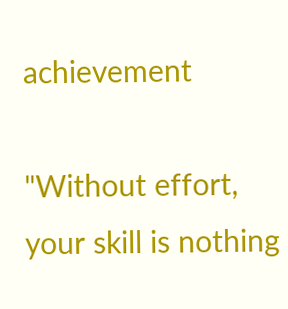achievement

"Without effort, your skill is nothing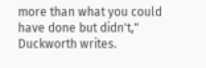more than what you could have done but didn't," Duckworth writes.